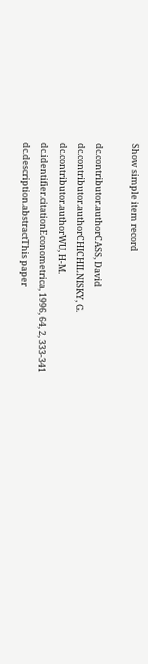Show simple item record

dc.contributor.authorCASS, David
dc.contributor.authorCHICHILNISKY, G.
dc.contributor.authorWU, H-M.
dc.identifier.citationEconometrica, 1996, 64, 2, 333-341
dc.description.abstractThis paper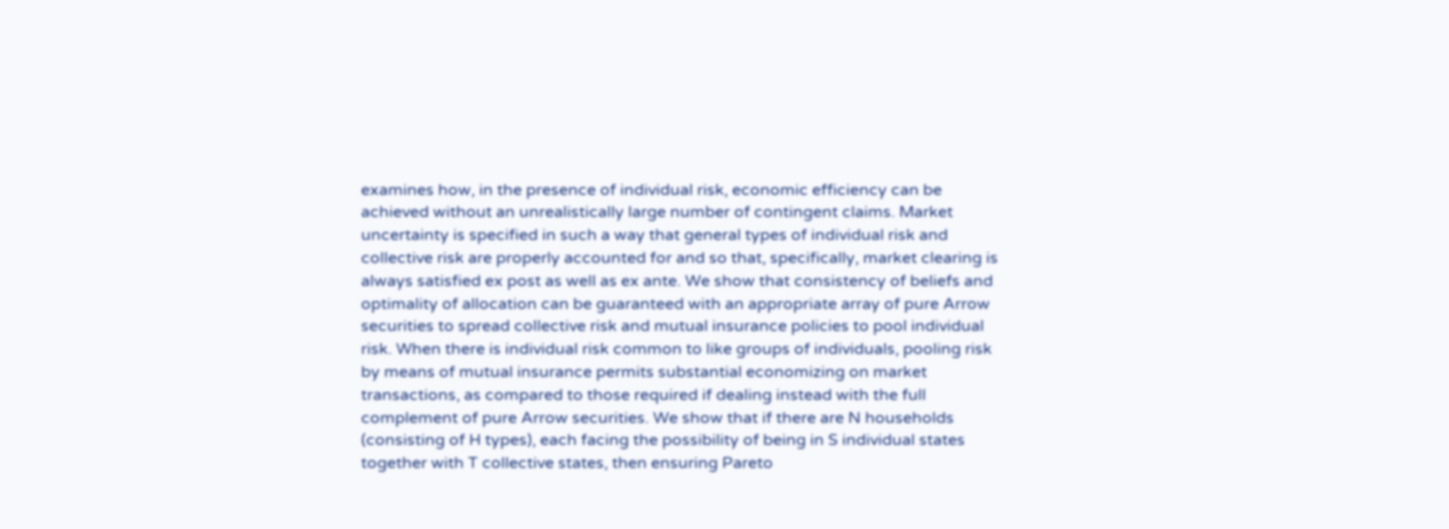examines how, in the presence of individual risk, economic efficiency can be achieved without an unrealistically large number of contingent claims. Market uncertainty is specified in such a way that general types of individual risk and collective risk are properly accounted for and so that, specifically, market clearing is always satisfied ex post as well as ex ante. We show that consistency of beliefs and optimality of allocation can be guaranteed with an appropriate array of pure Arrow securities to spread collective risk and mutual insurance policies to pool individual risk. When there is individual risk common to like groups of individuals, pooling risk by means of mutual insurance permits substantial economizing on market transactions, as compared to those required if dealing instead with the full complement of pure Arrow securities. We show that if there are N households (consisting of H types), each facing the possibility of being in S individual states together with T collective states, then ensuring Pareto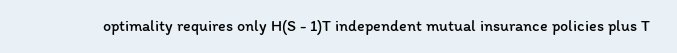optimality requires only H(S - 1)T independent mutual insurance policies plus T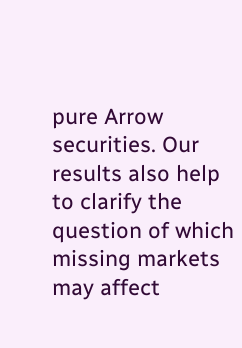pure Arrow securities. Our results also help to clarify the question of which missing markets may affect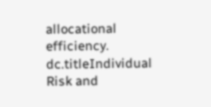allocational efficiency.
dc.titleIndividual Risk and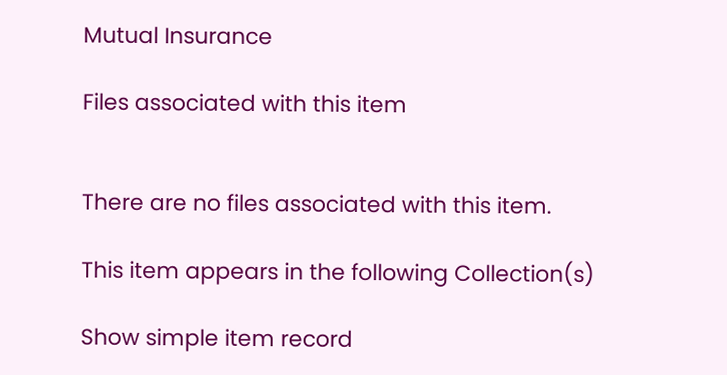Mutual Insurance

Files associated with this item


There are no files associated with this item.

This item appears in the following Collection(s)

Show simple item record